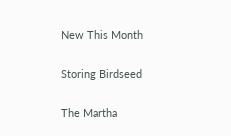New This Month

Storing Birdseed

The Martha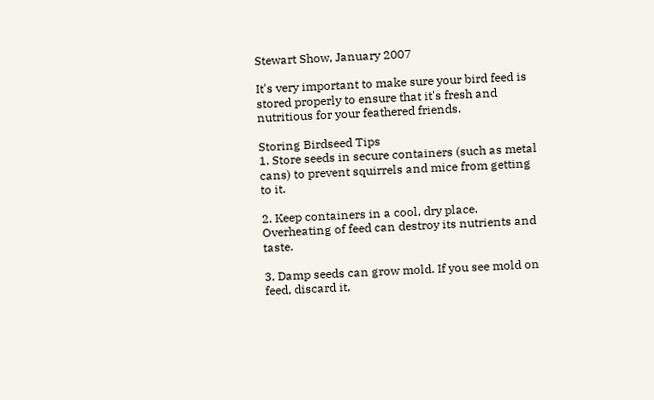Stewart Show, January 2007

It's very important to make sure your bird feed is stored properly to ensure that it's fresh and nutritious for your feathered friends.

Storing Birdseed Tips
1. Store seeds in secure containers (such as metal cans) to prevent squirrels and mice from getting to it.

2. Keep containers in a cool, dry place. Overheating of feed can destroy its nutrients and taste.

3. Damp seeds can grow mold. If you see mold on feed, discard it,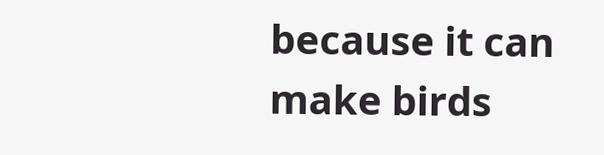because it can make birds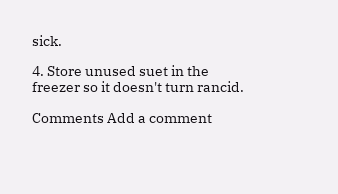sick.

4. Store unused suet in the freezer so it doesn't turn rancid.

Comments Add a comment